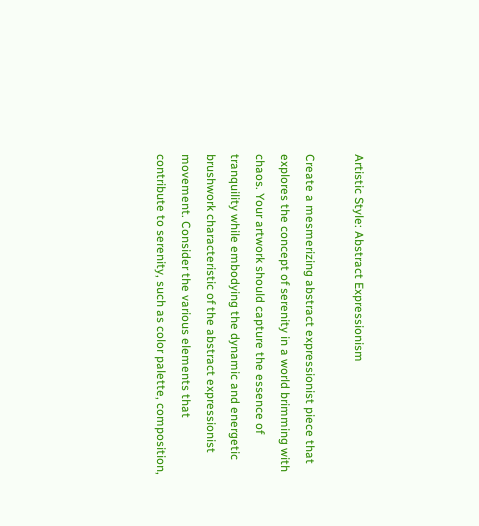Artistic Style: Abstract Expressionism

Create a mesmerizing abstract expressionist piece that explores the concept of serenity in a world brimming with chaos. Your artwork should capture the essence of tranquility while embodying the dynamic and energetic brushwork characteristic of the abstract expressionist movement. Consider the various elements that contribute to serenity, such as color palette, composition,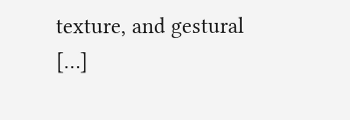texture, and gestural […]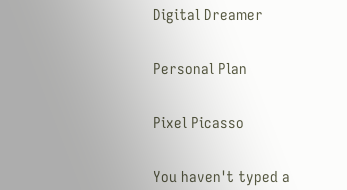Digital Dreamer


Personal Plan


Pixel Picasso


You haven't typed a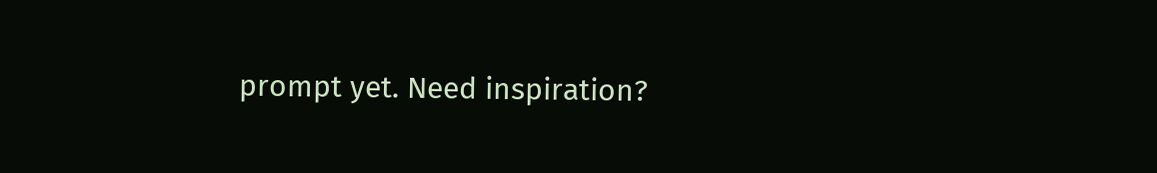prompt yet. Need inspiration?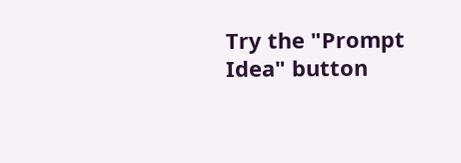Try the "Prompt Idea" button